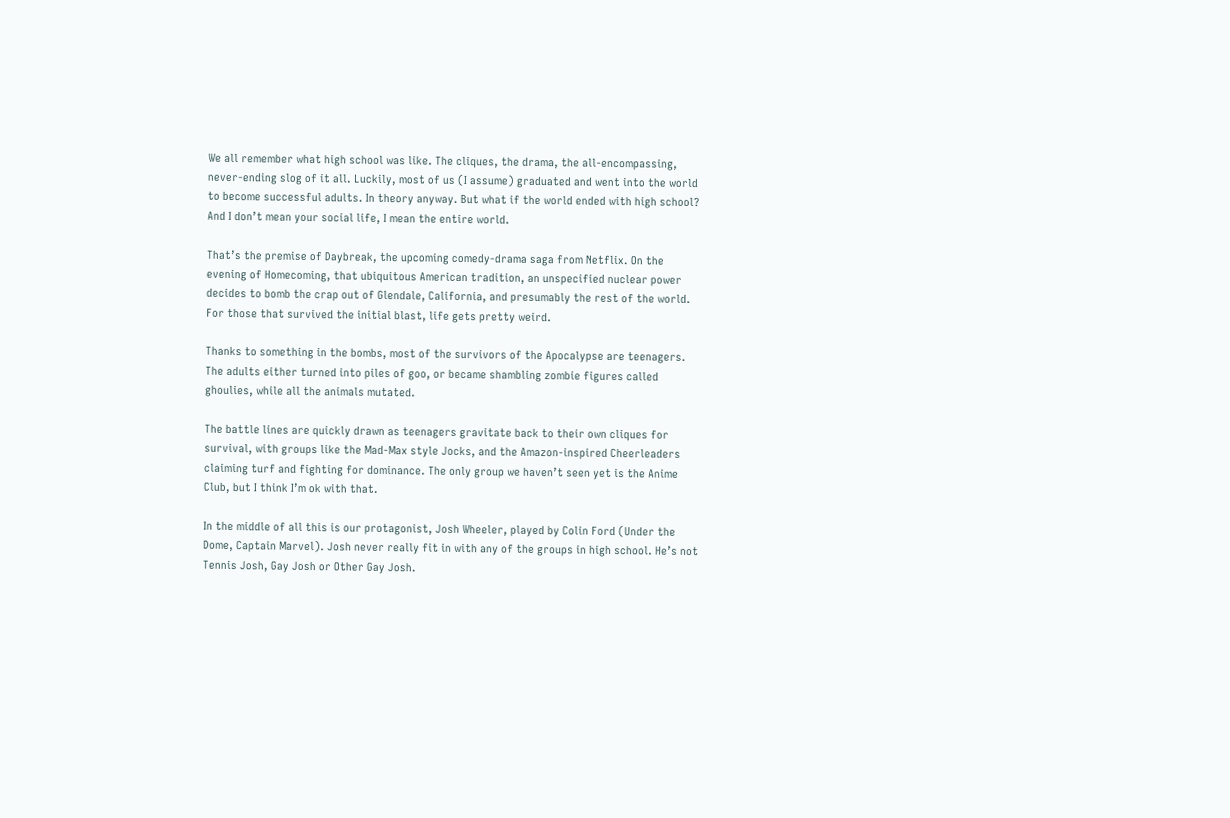We all remember what high school was like. The cliques, the drama, the all-encompassing, never-ending slog of it all. Luckily, most of us (I assume) graduated and went into the world to become successful adults. In theory anyway. But what if the world ended with high school? And I don’t mean your social life, I mean the entire world.

That’s the premise of Daybreak, the upcoming comedy-drama saga from Netflix. On the evening of Homecoming, that ubiquitous American tradition, an unspecified nuclear power decides to bomb the crap out of Glendale, California, and presumably the rest of the world. For those that survived the initial blast, life gets pretty weird.

Thanks to something in the bombs, most of the survivors of the Apocalypse are teenagers. The adults either turned into piles of goo, or became shambling zombie figures called ghoulies, while all the animals mutated.

The battle lines are quickly drawn as teenagers gravitate back to their own cliques for survival, with groups like the Mad-Max style Jocks, and the Amazon-inspired Cheerleaders claiming turf and fighting for dominance. The only group we haven’t seen yet is the Anime Club, but I think I’m ok with that.

In the middle of all this is our protagonist, Josh Wheeler, played by Colin Ford (Under the Dome, Captain Marvel). Josh never really fit in with any of the groups in high school. He’s not Tennis Josh, Gay Josh or Other Gay Josh.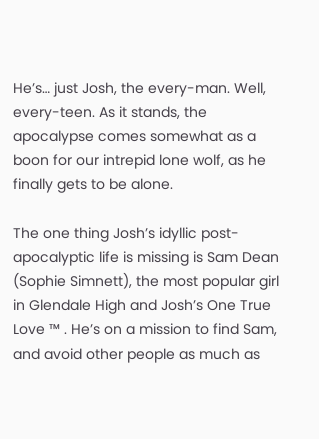He’s… just Josh, the every-man. Well, every-teen. As it stands, the apocalypse comes somewhat as a boon for our intrepid lone wolf, as he finally gets to be alone.

The one thing Josh’s idyllic post-apocalyptic life is missing is Sam Dean (Sophie Simnett), the most popular girl in Glendale High and Josh’s One True Love ™ . He’s on a mission to find Sam, and avoid other people as much as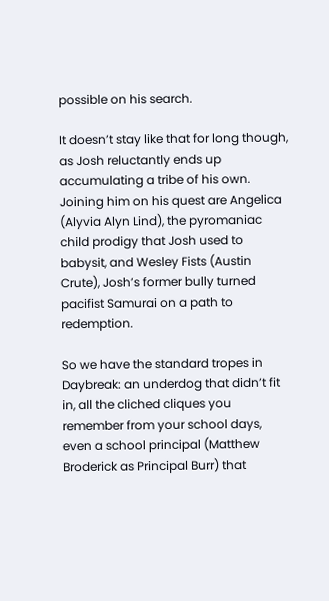possible on his search.

It doesn’t stay like that for long though, as Josh reluctantly ends up accumulating a tribe of his own. Joining him on his quest are Angelica (Alyvia Alyn Lind), the pyromaniac child prodigy that Josh used to babysit, and Wesley Fists (Austin Crute), Josh’s former bully turned pacifist Samurai on a path to redemption.

So we have the standard tropes in Daybreak: an underdog that didn’t fit in, all the cliched cliques you remember from your school days, even a school principal (Matthew Broderick as Principal Burr) that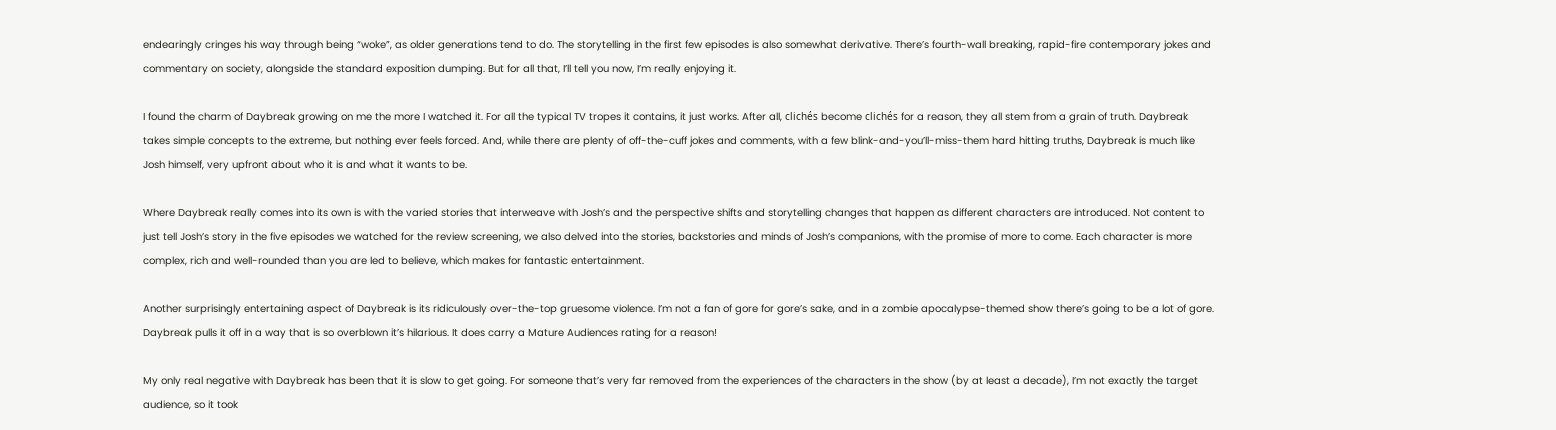endearingly cringes his way through being “woke”, as older generations tend to do. The storytelling in the first few episodes is also somewhat derivative. There’s fourth-wall breaking, rapid-fire contemporary jokes and commentary on society, alongside the standard exposition dumping. But for all that, I’ll tell you now, I’m really enjoying it.

I found the charm of Daybreak growing on me the more I watched it. For all the typical TV tropes it contains, it just works. After all, clichés become clichés for a reason, they all stem from a grain of truth. Daybreak takes simple concepts to the extreme, but nothing ever feels forced. And, while there are plenty of off-the-cuff jokes and comments, with a few blink-and-you’ll-miss-them hard hitting truths, Daybreak is much like Josh himself, very upfront about who it is and what it wants to be.

Where Daybreak really comes into its own is with the varied stories that interweave with Josh’s and the perspective shifts and storytelling changes that happen as different characters are introduced. Not content to just tell Josh’s story in the five episodes we watched for the review screening, we also delved into the stories, backstories and minds of Josh’s companions, with the promise of more to come. Each character is more complex, rich and well-rounded than you are led to believe, which makes for fantastic entertainment.

Another surprisingly entertaining aspect of Daybreak is its ridiculously over-the-top gruesome violence. I’m not a fan of gore for gore’s sake, and in a zombie apocalypse-themed show there’s going to be a lot of gore. Daybreak pulls it off in a way that is so overblown it’s hilarious. It does carry a Mature Audiences rating for a reason!

My only real negative with Daybreak has been that it is slow to get going. For someone that’s very far removed from the experiences of the characters in the show (by at least a decade), I’m not exactly the target audience, so it took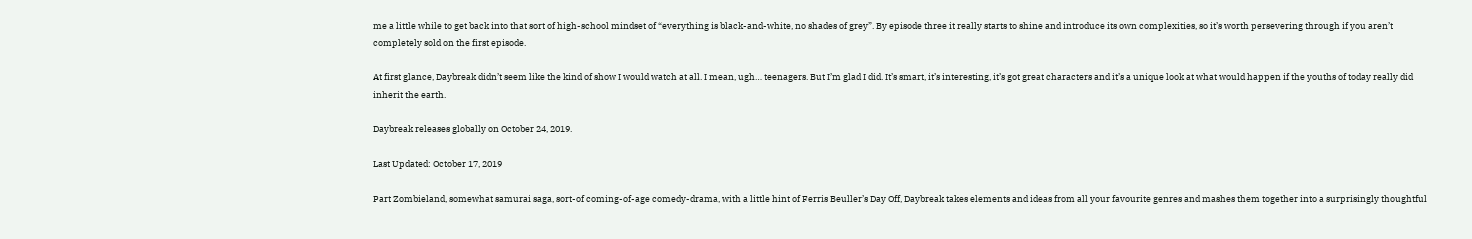me a little while to get back into that sort of high-school mindset of “everything is black-and-white, no shades of grey”. By episode three it really starts to shine and introduce its own complexities, so it’s worth persevering through if you aren’t completely sold on the first episode.

At first glance, Daybreak didn’t seem like the kind of show I would watch at all. I mean, ugh… teenagers. But I’m glad I did. It’s smart, it’s interesting, it’s got great characters and it’s a unique look at what would happen if the youths of today really did inherit the earth.

Daybreak releases globally on October 24, 2019.

Last Updated: October 17, 2019

Part Zombieland, somewhat samurai saga, sort-of coming-of-age comedy-drama, with a little hint of Ferris Beuller’s Day Off, Daybreak takes elements and ideas from all your favourite genres and mashes them together into a surprisingly thoughtful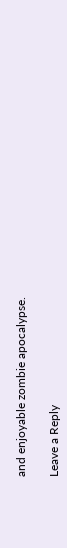and enjoyable zombie apocalypse.

Leave a Reply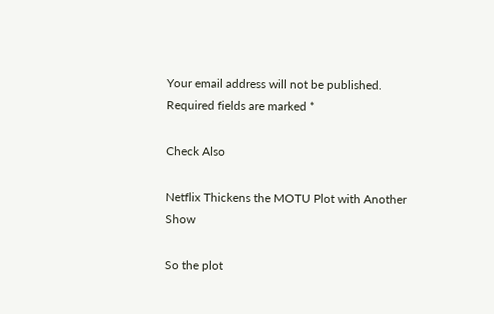Your email address will not be published. Required fields are marked *

Check Also

Netflix Thickens the MOTU Plot with Another Show

So the plot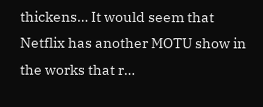thickens… It would seem that Netflix has another MOTU show in the works that r…